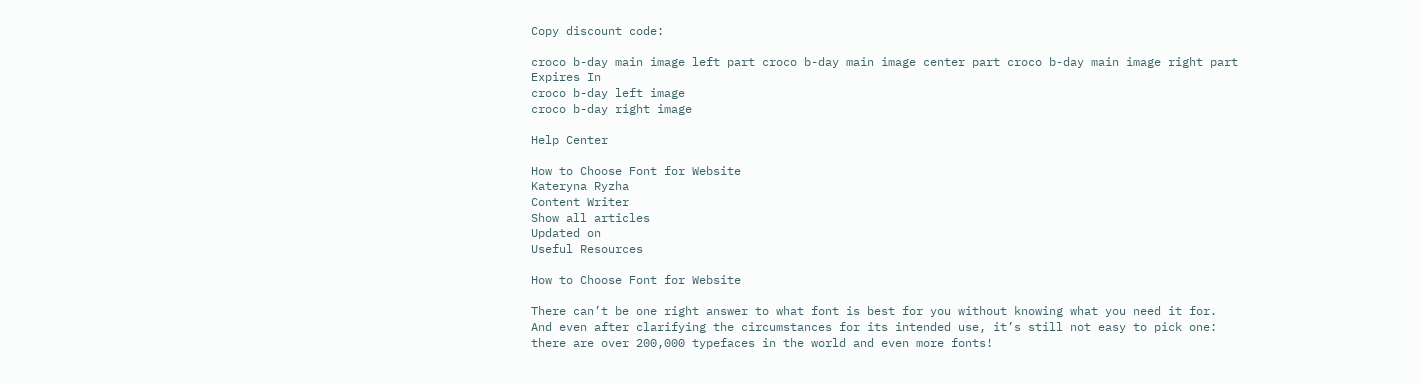Copy discount code:

croco b-day main image left part croco b-day main image center part croco b-day main image right part
Expires In
croco b-day left image
croco b-day right image

Help Center

How to Choose Font for Website
Kateryna Ryzha
Content Writer
Show all articles
Updated on
Useful Resources

How to Choose Font for Website

There can’t be one right answer to what font is best for you without knowing what you need it for. And even after clarifying the circumstances for its intended use, it’s still not easy to pick one: there are over 200,000 typefaces in the world and even more fonts!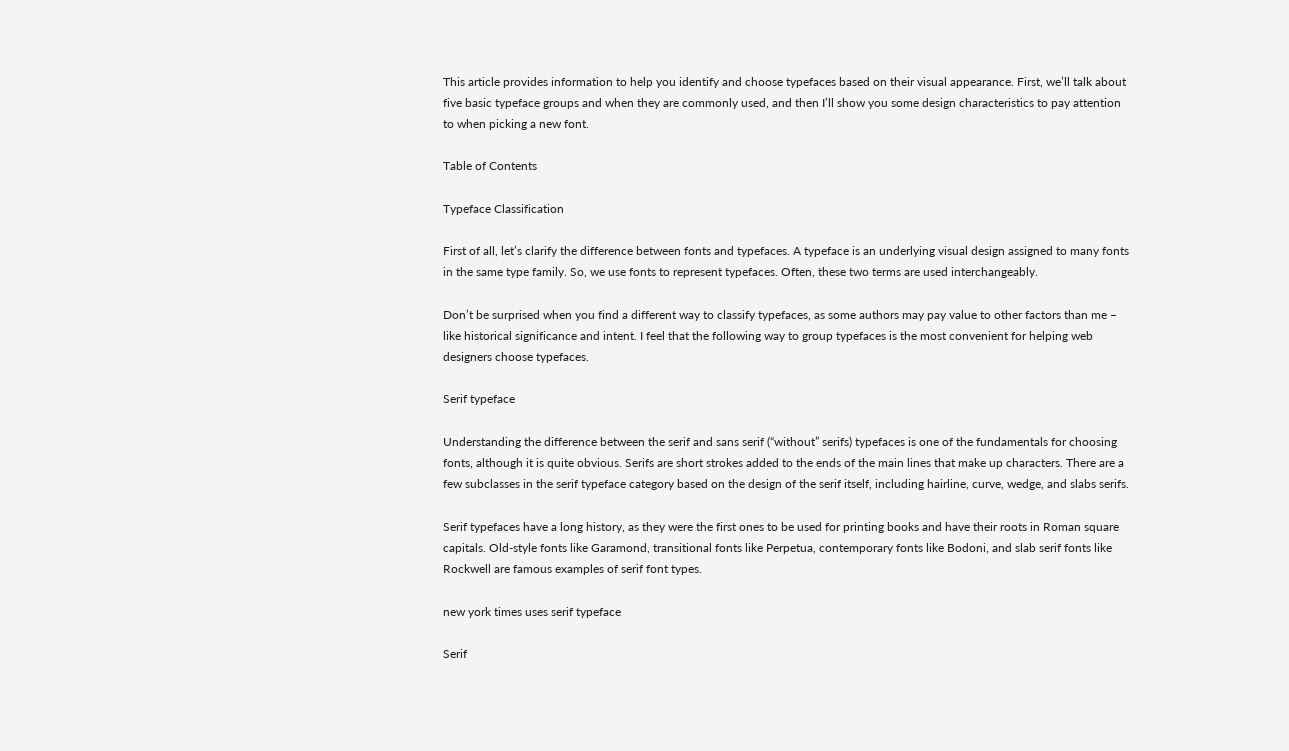This article provides information to help you identify and choose typefaces based on their visual appearance. First, we’ll talk about five basic typeface groups and when they are commonly used, and then I’ll show you some design characteristics to pay attention to when picking a new font.

Table of Contents

Typeface Classification

First of all, let’s clarify the difference between fonts and typefaces. A typeface is an underlying visual design assigned to many fonts in the same type family. So, we use fonts to represent typefaces. Often, these two terms are used interchangeably.

Don’t be surprised when you find a different way to classify typefaces, as some authors may pay value to other factors than me – like historical significance and intent. I feel that the following way to group typefaces is the most convenient for helping web designers choose typefaces.

Serif typeface

Understanding the difference between the serif and sans serif (“without” serifs) typefaces is one of the fundamentals for choosing fonts, although it is quite obvious. Serifs are short strokes added to the ends of the main lines that make up characters. There are a few subclasses in the serif typeface category based on the design of the serif itself, including hairline, curve, wedge, and slabs serifs.

Serif typefaces have a long history, as they were the first ones to be used for printing books and have their roots in Roman square capitals. Old-style fonts like Garamond, transitional fonts like Perpetua, contemporary fonts like Bodoni, and slab serif fonts like Rockwell are famous examples of serif font types.

new york times uses serif typeface

Serif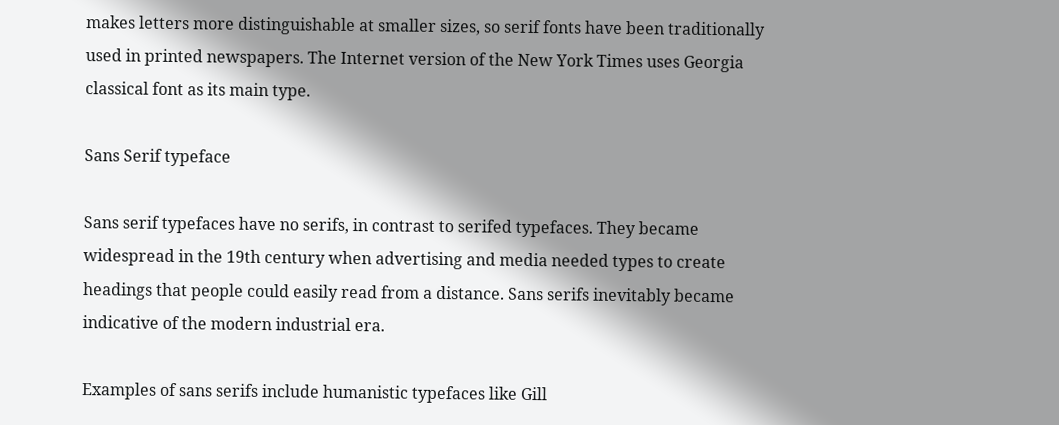makes letters more distinguishable at smaller sizes, so serif fonts have been traditionally used in printed newspapers. The Internet version of the New York Times uses Georgia classical font as its main type.

Sans Serif typeface

Sans serif typefaces have no serifs, in contrast to serifed typefaces. They became widespread in the 19th century when advertising and media needed types to create headings that people could easily read from a distance. Sans serifs inevitably became indicative of the modern industrial era.

Examples of sans serifs include humanistic typefaces like Gill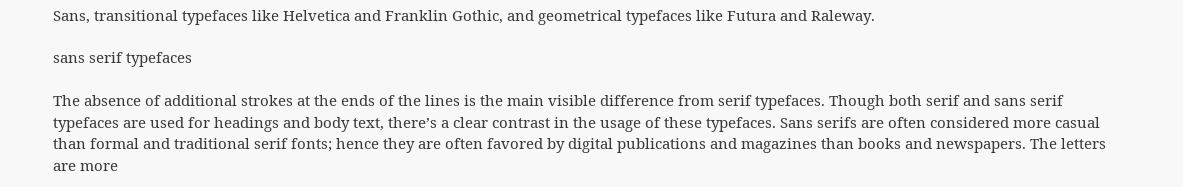Sans, transitional typefaces like Helvetica and Franklin Gothic, and geometrical typefaces like Futura and Raleway.

sans serif typefaces

The absence of additional strokes at the ends of the lines is the main visible difference from serif typefaces. Though both serif and sans serif typefaces are used for headings and body text, there’s a clear contrast in the usage of these typefaces. Sans serifs are often considered more casual than formal and traditional serif fonts; hence they are often favored by digital publications and magazines than books and newspapers. The letters are more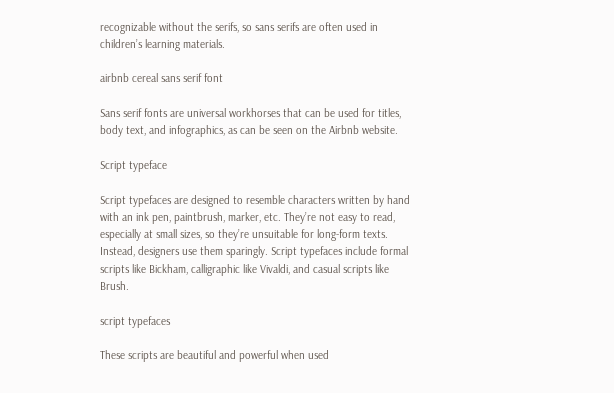recognizable without the serifs, so sans serifs are often used in children’s learning materials.

airbnb cereal sans serif font

Sans serif fonts are universal workhorses that can be used for titles, body text, and infographics, as can be seen on the Airbnb website.

Script typeface

Script typefaces are designed to resemble characters written by hand with an ink pen, paintbrush, marker, etc. They’re not easy to read, especially at small sizes, so they’re unsuitable for long-form texts. Instead, designers use them sparingly. Script typefaces include formal scripts like Bickham, calligraphic like Vivaldi, and casual scripts like Brush.

script typefaces

These scripts are beautiful and powerful when used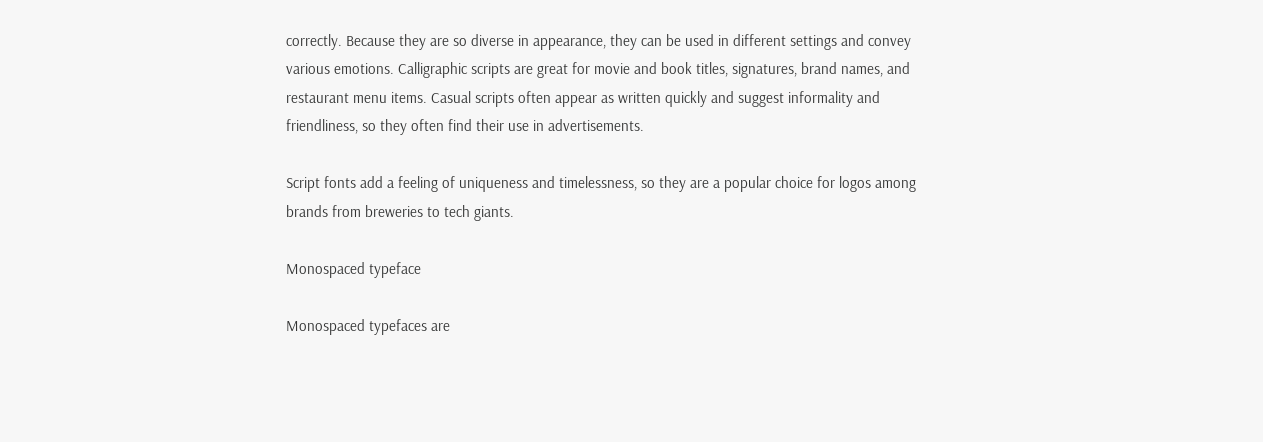correctly. Because they are so diverse in appearance, they can be used in different settings and convey various emotions. Calligraphic scripts are great for movie and book titles, signatures, brand names, and restaurant menu items. Casual scripts often appear as written quickly and suggest informality and friendliness, so they often find their use in advertisements.

Script fonts add a feeling of uniqueness and timelessness, so they are a popular choice for logos among brands from breweries to tech giants.

Monospaced typeface

Monospaced typefaces are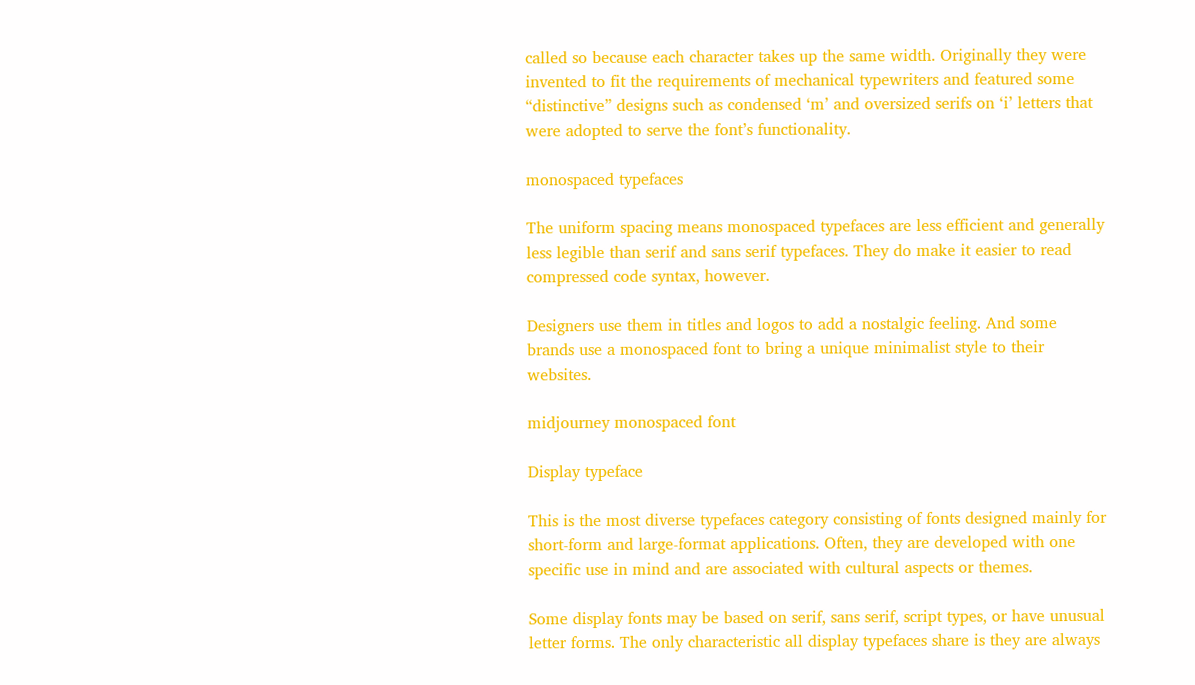called so because each character takes up the same width. Originally they were invented to fit the requirements of mechanical typewriters and featured some “distinctive” designs such as condensed ‘m’ and oversized serifs on ‘i’ letters that were adopted to serve the font’s functionality.

monospaced typefaces

The uniform spacing means monospaced typefaces are less efficient and generally less legible than serif and sans serif typefaces. They do make it easier to read compressed code syntax, however.

Designers use them in titles and logos to add a nostalgic feeling. And some brands use a monospaced font to bring a unique minimalist style to their websites.

midjourney monospaced font

Display typeface

This is the most diverse typefaces category consisting of fonts designed mainly for short-form and large-format applications. Often, they are developed with one specific use in mind and are associated with cultural aspects or themes.

Some display fonts may be based on serif, sans serif, script types, or have unusual letter forms. The only characteristic all display typefaces share is they are always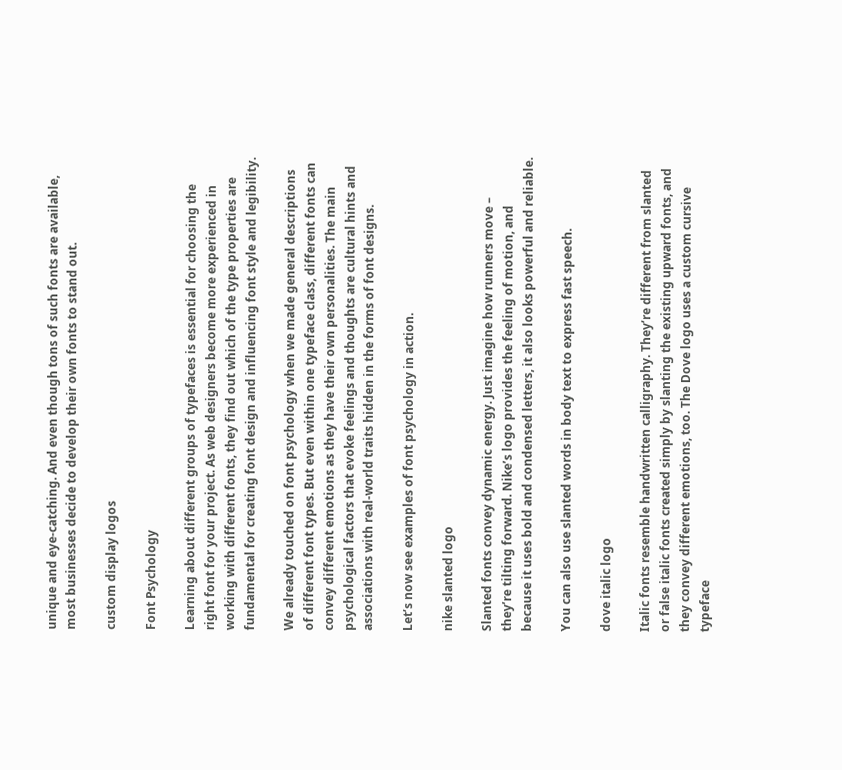unique and eye-catching. And even though tons of such fonts are available, most businesses decide to develop their own fonts to stand out.

custom display logos

Font Psychology

Learning about different groups of typefaces is essential for choosing the right font for your project. As web designers become more experienced in working with different fonts, they find out which of the type properties are fundamental for creating font design and influencing font style and legibility.

We already touched on font psychology when we made general descriptions of different font types. But even within one typeface class, different fonts can convey different emotions as they have their own personalities. The main psychological factors that evoke feelings and thoughts are cultural hints and associations with real-world traits hidden in the forms of font designs.

Let’s now see examples of font psychology in action.

nike slanted logo

Slanted fonts convey dynamic energy. Just imagine how runners move – they’re tilting forward. Nike’s logo provides the feeling of motion, and because it uses bold and condensed letters, it also looks powerful and reliable.

You can also use slanted words in body text to express fast speech.

dove italic logo

Italic fonts resemble handwritten calligraphy. They’re different from slanted or false italic fonts created simply by slanting the existing upward fonts, and they convey different emotions, too. The Dove logo uses a custom cursive typeface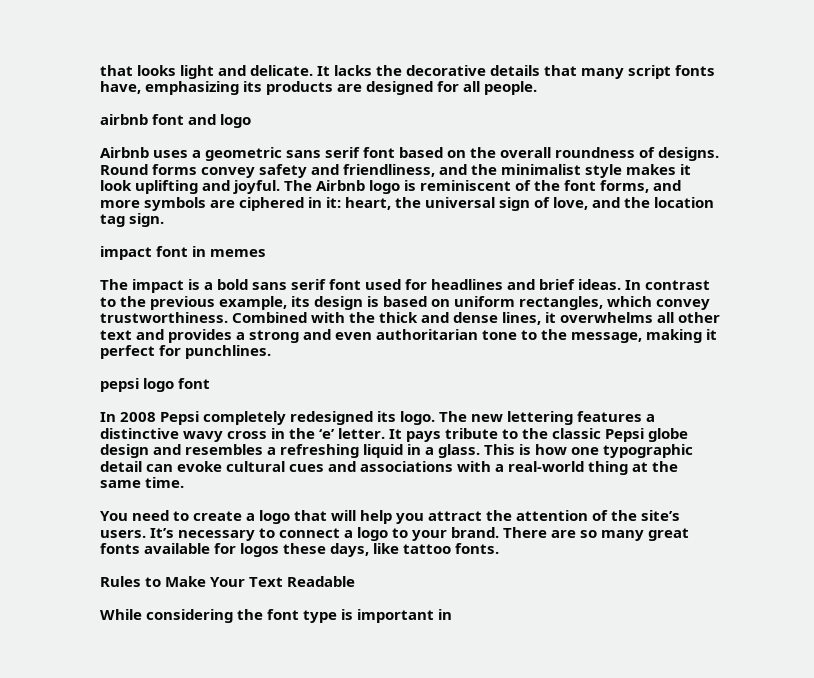that looks light and delicate. It lacks the decorative details that many script fonts have, emphasizing its products are designed for all people.

airbnb font and logo

Airbnb uses a geometric sans serif font based on the overall roundness of designs. Round forms convey safety and friendliness, and the minimalist style makes it look uplifting and joyful. The Airbnb logo is reminiscent of the font forms, and more symbols are ciphered in it: heart, the universal sign of love, and the location tag sign.

impact font in memes

The impact is a bold sans serif font used for headlines and brief ideas. In contrast to the previous example, its design is based on uniform rectangles, which convey trustworthiness. Combined with the thick and dense lines, it overwhelms all other text and provides a strong and even authoritarian tone to the message, making it perfect for punchlines.

pepsi logo font

In 2008 Pepsi completely redesigned its logo. The new lettering features a distinctive wavy cross in the ‘e’ letter. It pays tribute to the classic Pepsi globe design and resembles a refreshing liquid in a glass. This is how one typographic detail can evoke cultural cues and associations with a real-world thing at the same time.

You need to create a logo that will help you attract the attention of the site’s users. It’s necessary to connect a logo to your brand. There are so many great fonts available for logos these days, like tattoo fonts.

Rules to Make Your Text Readable

While considering the font type is important in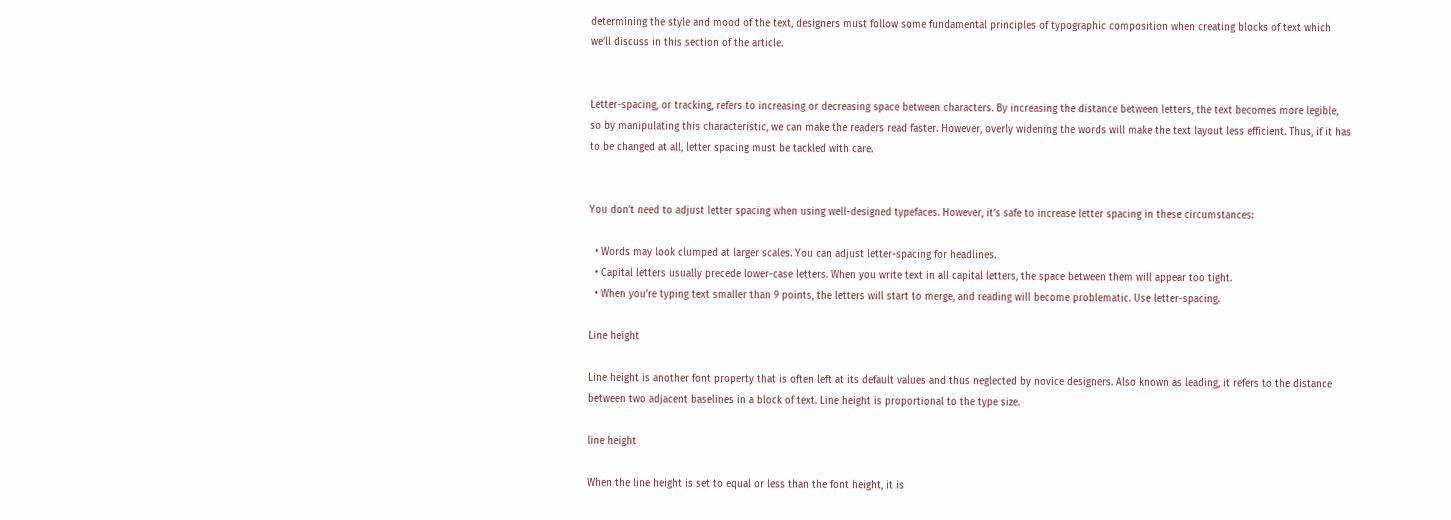determining the style and mood of the text, designers must follow some fundamental principles of typographic composition when creating blocks of text which we’ll discuss in this section of the article.


Letter-spacing, or tracking, refers to increasing or decreasing space between characters. By increasing the distance between letters, the text becomes more legible, so by manipulating this characteristic, we can make the readers read faster. However, overly widening the words will make the text layout less efficient. Thus, if it has to be changed at all, letter spacing must be tackled with care.


You don’t need to adjust letter spacing when using well-designed typefaces. However, it’s safe to increase letter spacing in these circumstances:

  • Words may look clumped at larger scales. You can adjust letter-spacing for headlines.
  • Capital letters usually precede lower-case letters. When you write text in all capital letters, the space between them will appear too tight.
  • When you’re typing text smaller than 9 points, the letters will start to merge, and reading will become problematic. Use letter-spacing.

Line height

Line height is another font property that is often left at its default values and thus neglected by novice designers. Also known as leading, it refers to the distance between two adjacent baselines in a block of text. Line height is proportional to the type size.

line height

When the line height is set to equal or less than the font height, it is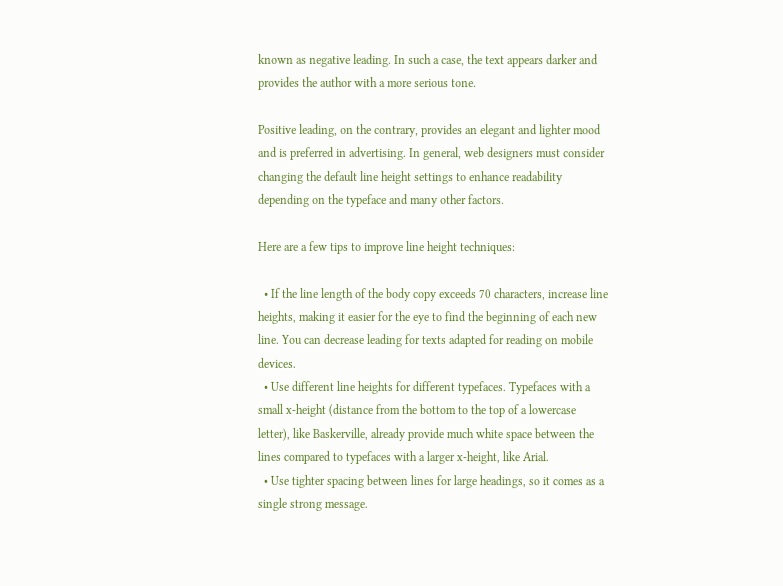known as negative leading. In such a case, the text appears darker and provides the author with a more serious tone.

Positive leading, on the contrary, provides an elegant and lighter mood and is preferred in advertising. In general, web designers must consider changing the default line height settings to enhance readability depending on the typeface and many other factors.

Here are a few tips to improve line height techniques:

  • If the line length of the body copy exceeds 70 characters, increase line heights, making it easier for the eye to find the beginning of each new line. You can decrease leading for texts adapted for reading on mobile devices.
  • Use different line heights for different typefaces. Typefaces with a small x-height (distance from the bottom to the top of a lowercase letter), like Baskerville, already provide much white space between the lines compared to typefaces with a larger x-height, like Arial.
  • Use tighter spacing between lines for large headings, so it comes as a single strong message.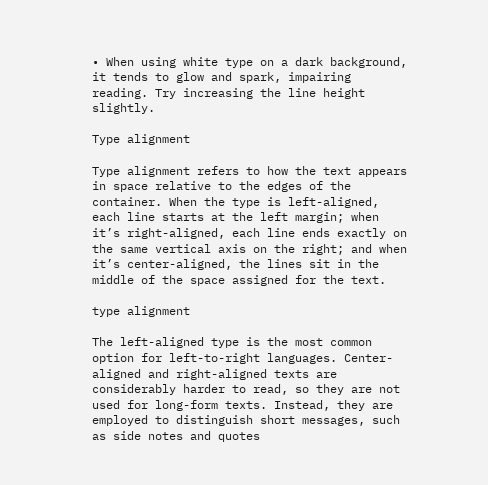• When using white type on a dark background, it tends to glow and spark, impairing reading. Try increasing the line height slightly.

Type alignment

Type alignment refers to how the text appears in space relative to the edges of the container. When the type is left-aligned, each line starts at the left margin; when it’s right-aligned, each line ends exactly on the same vertical axis on the right; and when it’s center-aligned, the lines sit in the middle of the space assigned for the text.

type alignment

The left-aligned type is the most common option for left-to-right languages. Center-aligned and right-aligned texts are considerably harder to read, so they are not used for long-form texts. Instead, they are employed to distinguish short messages, such as side notes and quotes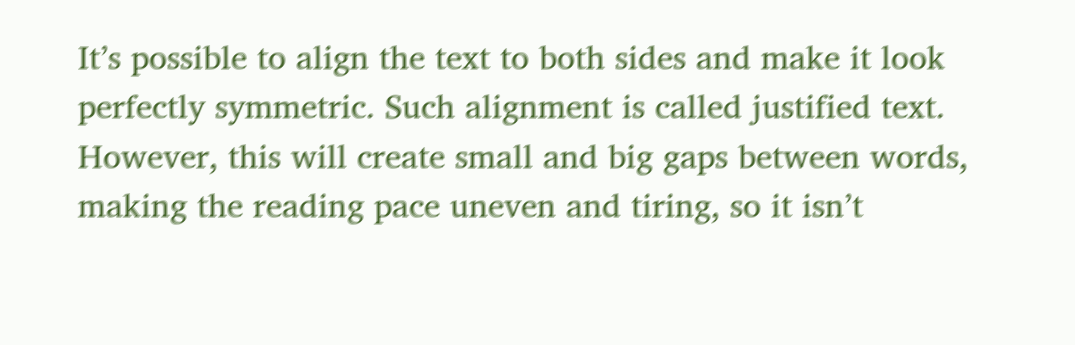It’s possible to align the text to both sides and make it look perfectly symmetric. Such alignment is called justified text. However, this will create small and big gaps between words, making the reading pace uneven and tiring, so it isn’t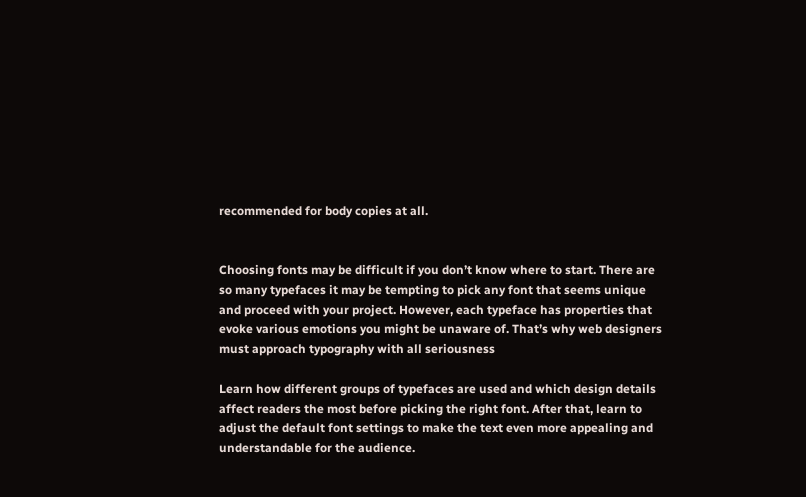recommended for body copies at all.


Choosing fonts may be difficult if you don’t know where to start. There are so many typefaces it may be tempting to pick any font that seems unique and proceed with your project. However, each typeface has properties that evoke various emotions you might be unaware of. That’s why web designers must approach typography with all seriousness

Learn how different groups of typefaces are used and which design details affect readers the most before picking the right font. After that, learn to adjust the default font settings to make the text even more appealing and understandable for the audience.